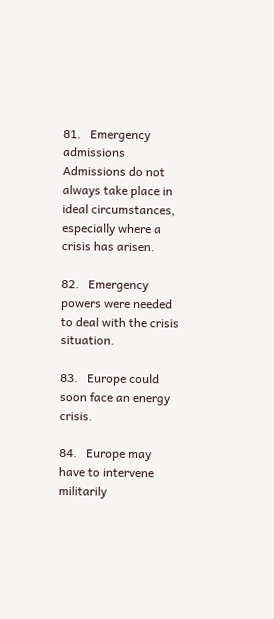81.   Emergency admissions Admissions do not always take place in ideal circumstances, especially where a crisis has arisen.

82.   Emergency powers were needed to deal with the crisis situation.

83.   Europe could soon face an energy crisis.

84.   Europe may have to intervene militarily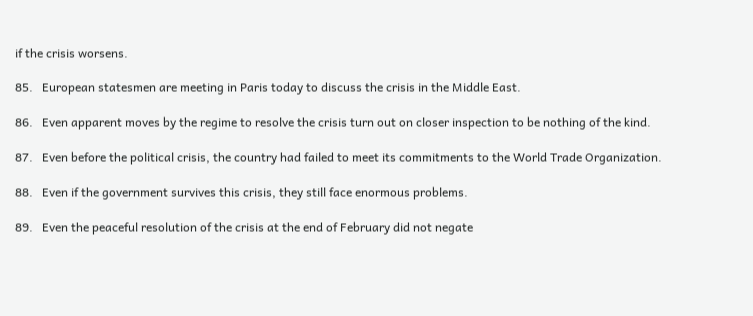if the crisis worsens.

85.   European statesmen are meeting in Paris today to discuss the crisis in the Middle East.

86.   Even apparent moves by the regime to resolve the crisis turn out on closer inspection to be nothing of the kind.

87.   Even before the political crisis, the country had failed to meet its commitments to the World Trade Organization.

88.   Even if the government survives this crisis, they still face enormous problems.

89.   Even the peaceful resolution of the crisis at the end of February did not negate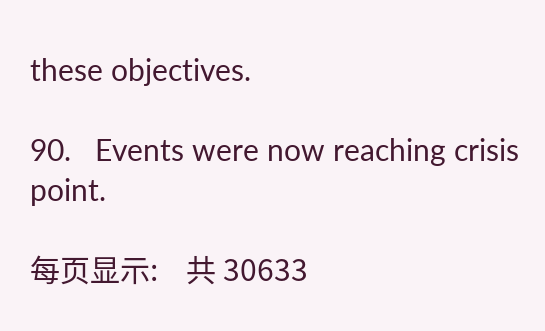these objectives.

90.   Events were now reaching crisis point.

每页显示:    共 30633